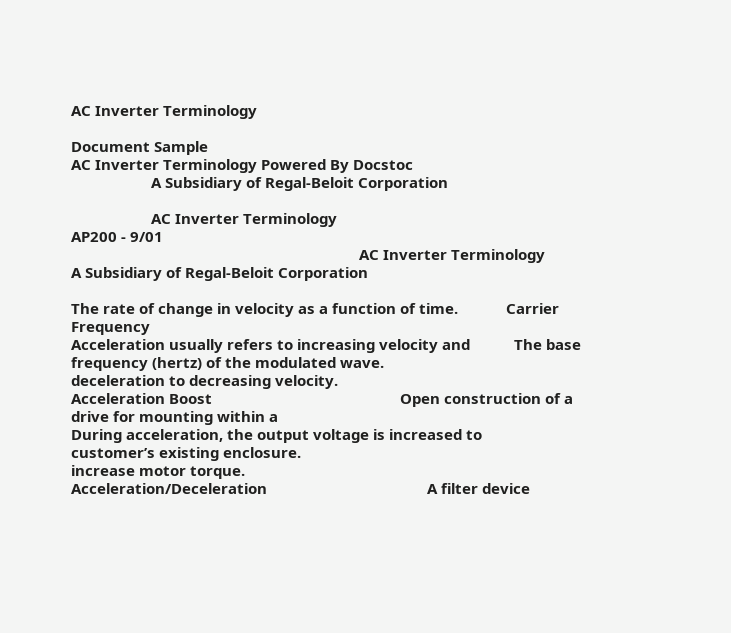AC Inverter Terminology

Document Sample
AC Inverter Terminology Powered By Docstoc
                    A Subsidiary of Regal-Beloit Corporation

                    AC Inverter Terminology
AP200 - 9/01
                                                                        AC Inverter Terminology
A Subsidiary of Regal-Beloit Corporation

The rate of change in velocity as a function of time.            Carrier Frequency
Acceleration usually refers to increasing velocity and           The base frequency (hertz) of the modulated wave.
deceleration to decreasing velocity.
Acceleration Boost                                               Open construction of a drive for mounting within a
During acceleration, the output voltage is increased to          customer’s existing enclosure.
increase motor torque.
Acceleration/Deceleration                                        A filter device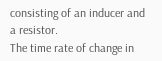consisting of an inducer and a resistor.
The time rate of change in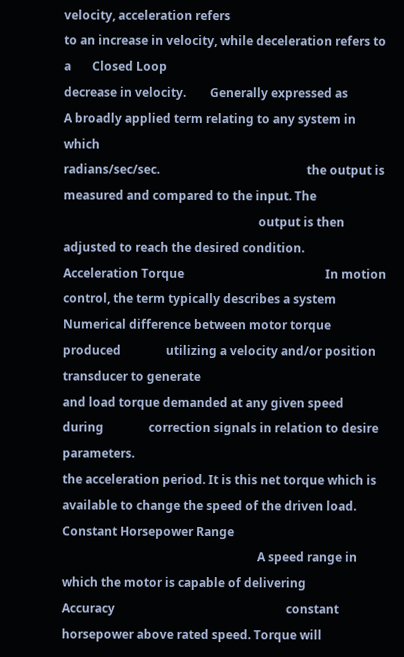velocity, acceleration refers
to an increase in velocity, while deceleration refers to a       Closed Loop
decrease in velocity.        Generally expressed as              A broadly applied term relating to any system in which
radians/sec/sec.                                                 the output is measured and compared to the input. The
                                                                 output is then adjusted to reach the desired condition.
Acceleration Torque                                               In motion control, the term typically describes a system
Numerical difference between motor torque produced               utilizing a velocity and/or position transducer to generate
and load torque demanded at any given speed during               correction signals in relation to desire parameters.
the acceleration period. It is this net torque which is
available to change the speed of the driven load.                Constant Horsepower Range
                                                                 A speed range in which the motor is capable of delivering
Accuracy                                                         constant horsepower above rated speed. Torque will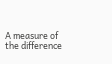A measure of the difference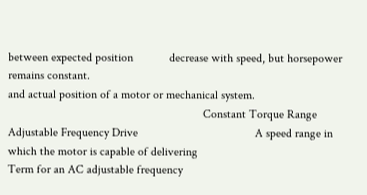between expected position            decrease with speed, but horsepower remains constant.
and actual position of a motor or mechanical system.
                                                                 Constant Torque Range
Adjustable Frequency Drive                                       A speed range in which the motor is capable of delivering
Term for an AC adjustable frequency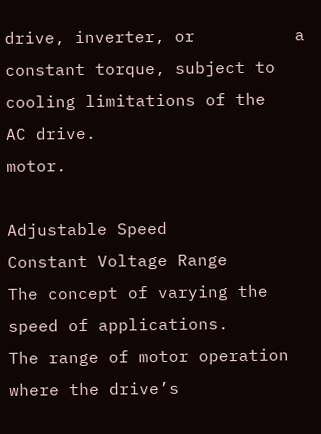drive, inverter, or          a constant torque, subject to cooling limitations of the
AC drive.                                                        motor.

Adjustable Speed                                                 Constant Voltage Range
The concept of varying the speed of applications.                The range of motor operation where the drive’s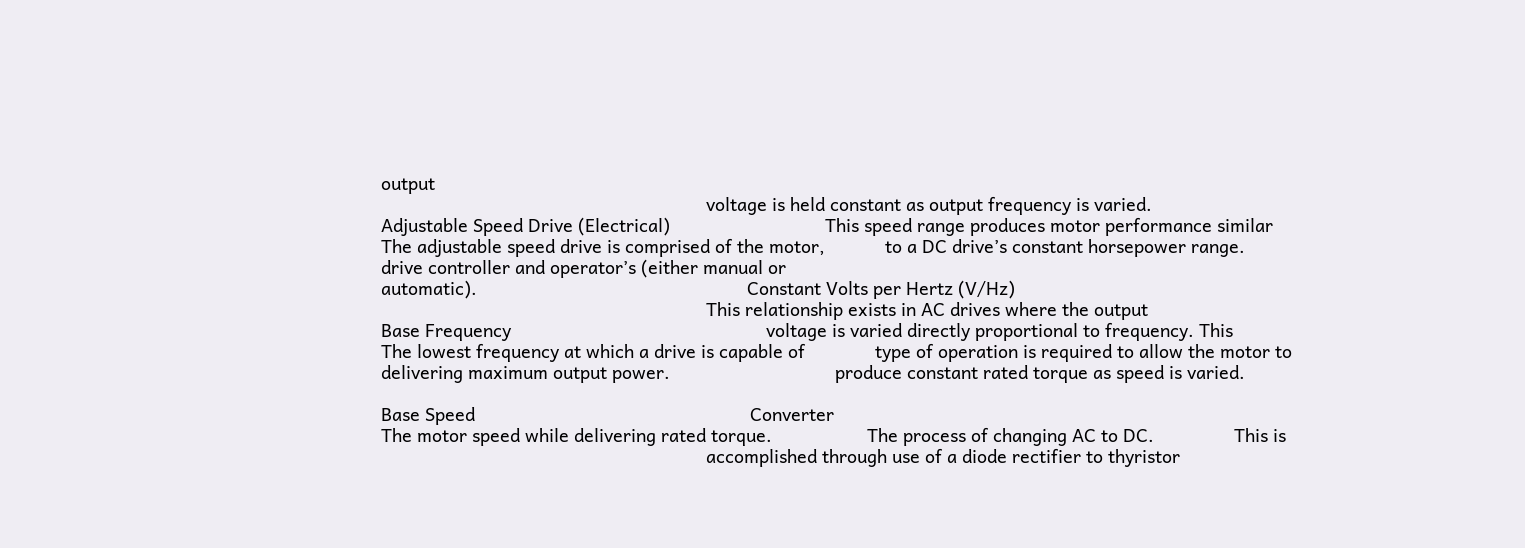output
                                                                 voltage is held constant as output frequency is varied.
Adjustable Speed Drive (Electrical)                               This speed range produces motor performance similar
The adjustable speed drive is comprised of the motor,            to a DC drive’s constant horsepower range.
drive controller and operator’s (either manual or
automatic).                                                      Constant Volts per Hertz (V/Hz)
                                                                 This relationship exists in AC drives where the output
Base Frequency                                                   voltage is varied directly proportional to frequency. This
The lowest frequency at which a drive is capable of              type of operation is required to allow the motor to
delivering maximum output power.                                 produce constant rated torque as speed is varied.

Base Speed                                                       Converter
The motor speed while delivering rated torque.                   The process of changing AC to DC.                This is
                                                                 accomplished through use of a diode rectifier to thyristor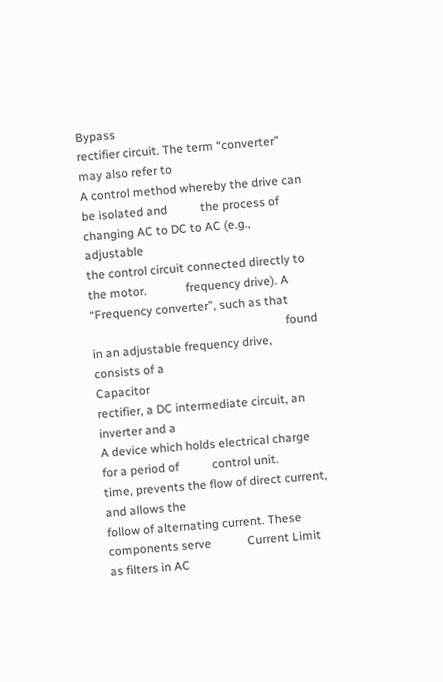Bypass                                                           rectifier circuit. The term “converter” may also refer to
A control method whereby the drive can be isolated and           the process of changing AC to DC to AC (e.g., adjustable
the control circuit connected directly to the motor.             frequency drive). A “Frequency converter”, such as that
                                                                 found in an adjustable frequency drive, consists of a
Capacitor                                                        rectifier, a DC intermediate circuit, an inverter and a
A device which holds electrical charge for a period of           control unit.
time, prevents the flow of direct current, and allows the
follow of alternating current. These components serve            Current Limit
as filters in AC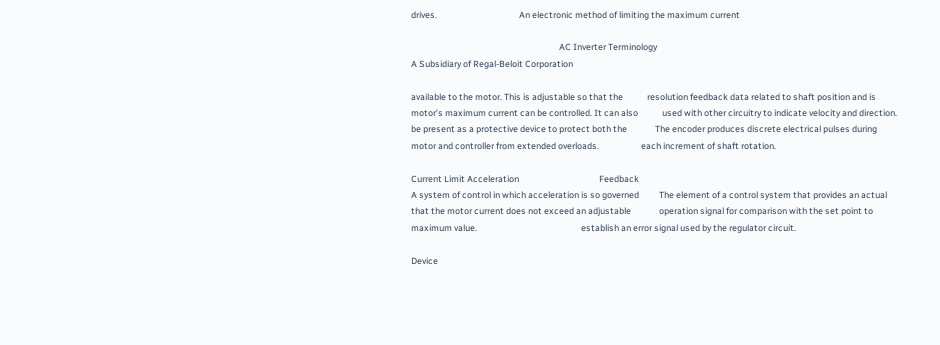drives.                                         An electronic method of limiting the maximum current

                                                                          AC Inverter Terminology
A Subsidiary of Regal-Beloit Corporation

available to the motor. This is adjustable so that the            resolution feedback data related to shaft position and is
motor’s maximum current can be controlled. It can also            used with other circuitry to indicate velocity and direction.
be present as a protective device to protect both the              The encoder produces discrete electrical pulses during
motor and controller from extended overloads.                     each increment of shaft rotation.

Current Limit Acceleration                                        Feedback
A system of control in which acceleration is so governed          The element of a control system that provides an actual
that the motor current does not exceed an adjustable              operation signal for comparison with the set point to
maximum value.                                                    establish an error signal used by the regulator circuit.

Device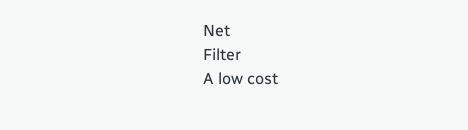Net                                                        Filter
A low cost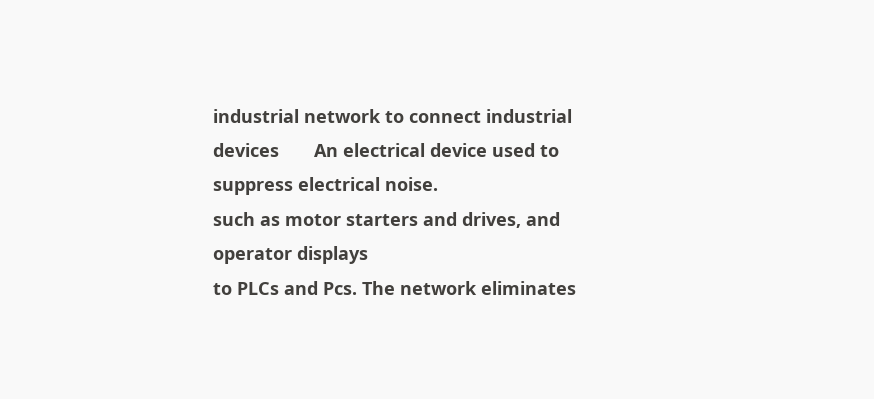industrial network to connect industrial devices       An electrical device used to suppress electrical noise.
such as motor starters and drives, and operator displays
to PLCs and Pcs. The network eliminates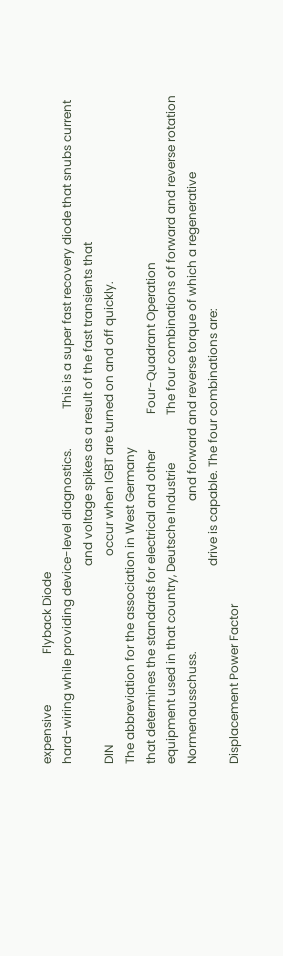expensive                 Flyback Diode
hard-wiring while providing device-level diagnostics.             This is a super fast recovery diode that snubs current
                                                                  and voltage spikes as a result of the fast transients that
DIN                                                               occur when IGBT are turned on and off quickly.
The abbreviation for the association in West Germany
that determines the standards for electrical and other            Four-Quadrant Operation
equipment used in that country, Deutsche Industrie                The four combinations of forward and reverse rotation
Normenausschuss.                                                  and forward and reverse torque of which a regenerative
                                                                  drive is capable. The four combinations are:
Displacement Power Factor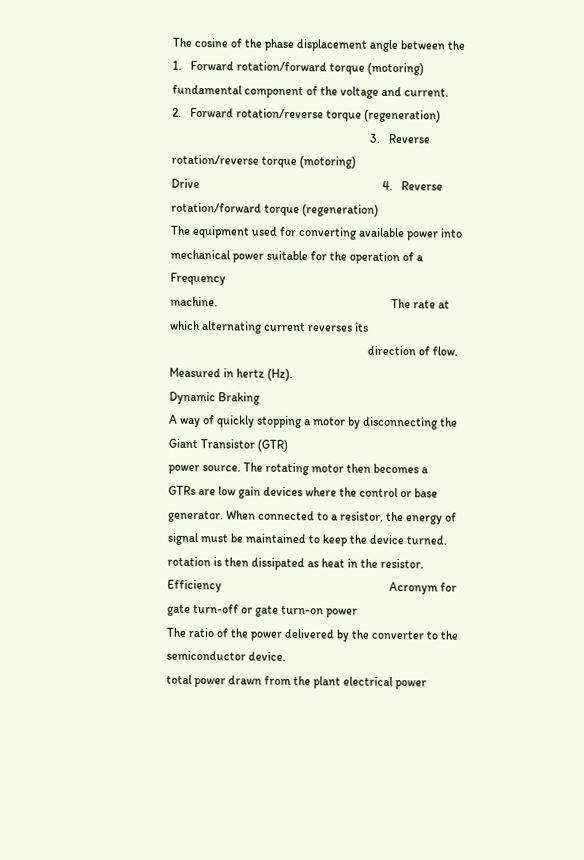The cosine of the phase displacement angle between the            1.   Forward rotation/forward torque (motoring)
fundamental component of the voltage and current.                 2.   Forward rotation/reverse torque (regeneration)
                                                                  3.   Reverse rotation/reverse torque (motoring)
Drive                                                             4.   Reverse rotation/forward torque (regeneration)
The equipment used for converting available power into
mechanical power suitable for the operation of a                  Frequency
machine.                                                          The rate at which alternating current reverses its
                                                                  direction of flow. Measured in hertz (Hz).
Dynamic Braking
A way of quickly stopping a motor by disconnecting the            Giant Transistor (GTR)
power source. The rotating motor then becomes a                   GTRs are low gain devices where the control or base
generator. When connected to a resistor, the energy of            signal must be maintained to keep the device turned.
rotation is then dissipated as heat in the resistor.
Efficiency                                                        Acronym for gate turn-off or gate turn-on power
The ratio of the power delivered by the converter to the          semiconductor device.
total power drawn from the plant electrical power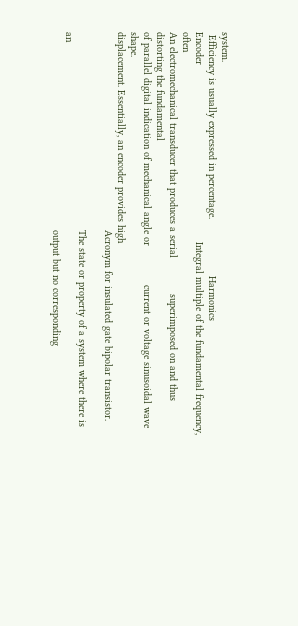system.
 Efficiency is usually expressed in percentage.                   Harmonics
Encoder                                                           Integral multiple of the fundamental frequency, often
An electromechanical transducer that produces a serial            superimposed on and thus distorting the fundamental
of parallel digital indication of mechanical angle or             current or voltage sinusoidal wave shape.
displacement. Essentially, an encoder provides high
                                                                  Acronym for insulated gate bipolar transistor.

                                                                  The state or property of a system where there is an
                                                                  output but no corresponding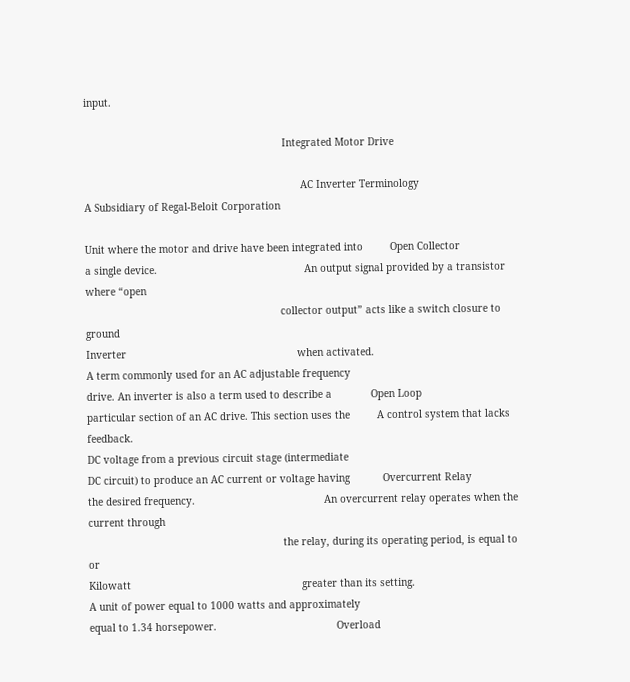input.

                                                                  Integrated Motor Drive

                                                                        AC Inverter Terminology
A Subsidiary of Regal-Beloit Corporation

Unit where the motor and drive have been integrated into         Open Collector
a single device.                                                 An output signal provided by a transistor where “open
                                                                 collector output” acts like a switch closure to ground
Inverter                                                         when activated.
A term commonly used for an AC adjustable frequency
drive. An inverter is also a term used to describe a             Open Loop
particular section of an AC drive. This section uses the         A control system that lacks feedback.
DC voltage from a previous circuit stage (intermediate
DC circuit) to produce an AC current or voltage having           Overcurrent Relay
the desired frequency.                                           An overcurrent relay operates when the current through
                                                                 the relay, during its operating period, is equal to or
Kilowatt                                                         greater than its setting.
A unit of power equal to 1000 watts and approximately
equal to 1.34 horsepower.                                        Overload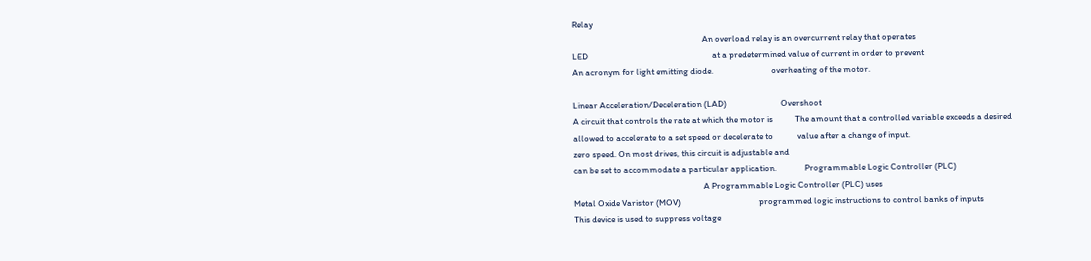Relay
                                                                 An overload relay is an overcurrent relay that operates
LED                                                              at a predetermined value of current in order to prevent
An acronym for light emitting diode.                             overheating of the motor.

Linear Acceleration/Deceleration (LAD)                           Overshoot
A circuit that controls the rate at which the motor is           The amount that a controlled variable exceeds a desired
allowed to accelerate to a set speed or decelerate to            value after a change of input.
zero speed. On most drives, this circuit is adjustable and
can be set to accommodate a particular application.              Programmable Logic Controller (PLC)
                                                                 A Programmable Logic Controller (PLC) uses
Metal Oxide Varistor (MOV)                                       programmed logic instructions to control banks of inputs
This device is used to suppress voltage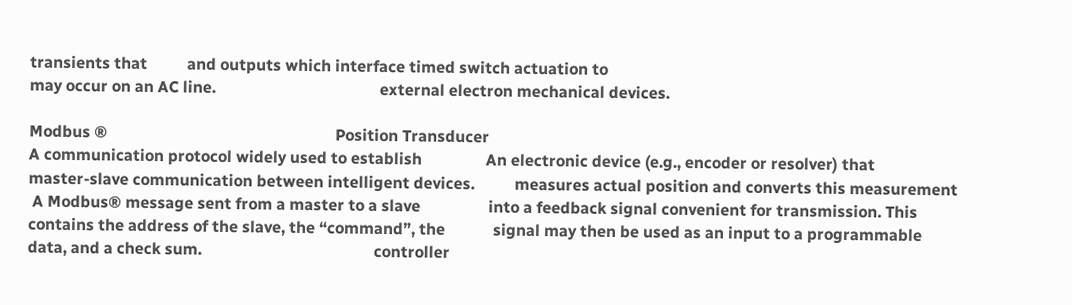transients that          and outputs which interface timed switch actuation to
may occur on an AC line.                                         external electron mechanical devices.

Modbus ®                                                         Position Transducer
A communication protocol widely used to establish                An electronic device (e.g., encoder or resolver) that
master-slave communication between intelligent devices.          measures actual position and converts this measurement
 A Modbus® message sent from a master to a slave                 into a feedback signal convenient for transmission. This
contains the address of the slave, the “command”, the            signal may then be used as an input to a programmable
data, and a check sum.                                           controller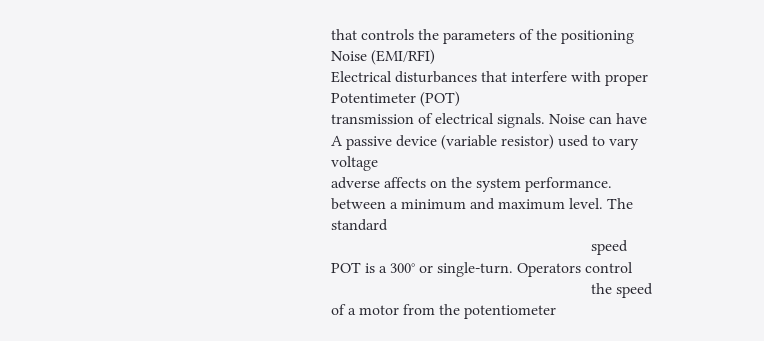that controls the parameters of the positioning
Noise (EMI/RFI)
Electrical disturbances that interfere with proper               Potentimeter (POT)
transmission of electrical signals. Noise can have               A passive device (variable resistor) used to vary voltage
adverse affects on the system performance.                       between a minimum and maximum level. The standard
                                                                 speed POT is a 300° or single-turn. Operators control
                                                                 the speed of a motor from the potentiometer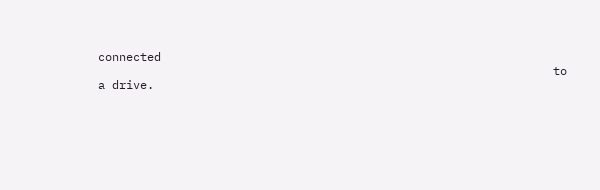connected
                                                                 to a drive.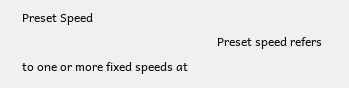Preset Speed
                                                                 Preset speed refers to one or more fixed speeds at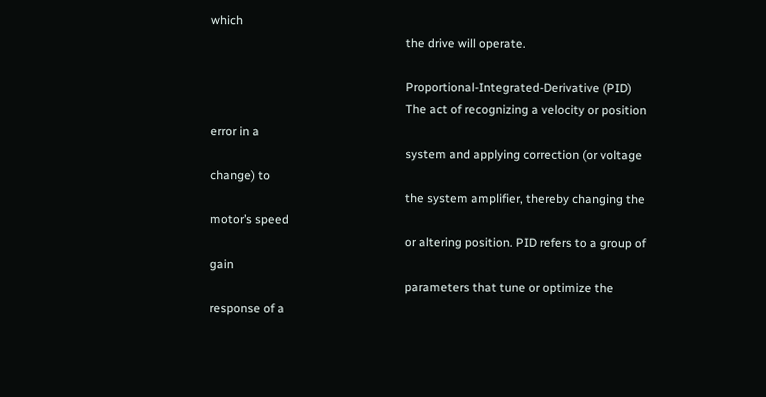which
                                                                 the drive will operate.

                                                                 Proportional-Integrated-Derivative (PID)
                                                                 The act of recognizing a velocity or position error in a
                                                                 system and applying correction (or voltage change) to
                                                                 the system amplifier, thereby changing the motor’s speed
                                                                 or altering position. PID refers to a group of gain
                                                                 parameters that tune or optimize the response of a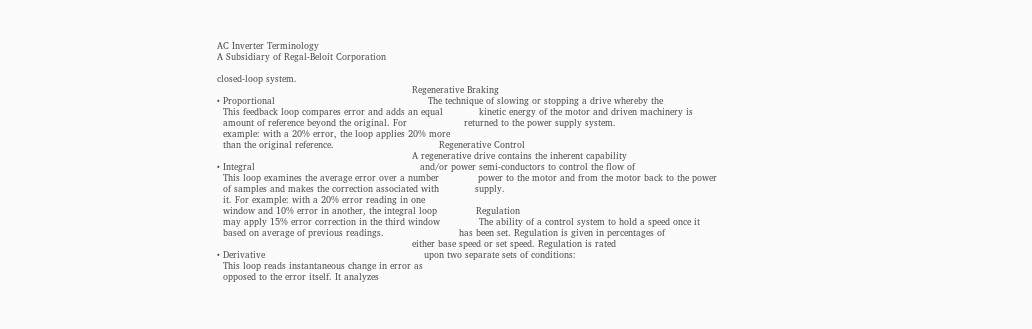AC Inverter Terminology
A Subsidiary of Regal-Beloit Corporation

closed-loop system.
                                                                 Regenerative Braking
• Proportional                                                   The technique of slowing or stopping a drive whereby the
  This feedback loop compares error and adds an equal            kinetic energy of the motor and driven machinery is
  amount of reference beyond the original. For                   returned to the power supply system.
  example: with a 20% error, the loop applies 20% more
  than the original reference.                                   Regenerative Control
                                                                 A regenerative drive contains the inherent capability
• Integral                                                       and/or power semi-conductors to control the flow of
  This loop examines the average error over a number             power to the motor and from the motor back to the power
  of samples and makes the correction associated with            supply.
  it. For example: with a 20% error reading in one
  window and 10% error in another, the integral loop             Regulation
  may apply 15% error correction in the third window             The ability of a control system to hold a speed once it
  based on average of previous readings.                         has been set. Regulation is given in percentages of
                                                                 either base speed or set speed. Regulation is rated
• Derivative                                                     upon two separate sets of conditions:
  This loop reads instantaneous change in error as
  opposed to the error itself. It analyzes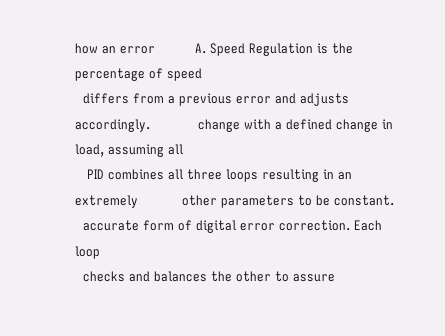how an error          A. Speed Regulation is the percentage of speed
  differs from a previous error and adjusts accordingly.            change with a defined change in load, assuming all
   PID combines all three loops resulting in an extremely           other parameters to be constant.
  accurate form of digital error correction. Each loop
  checks and balances the other to assure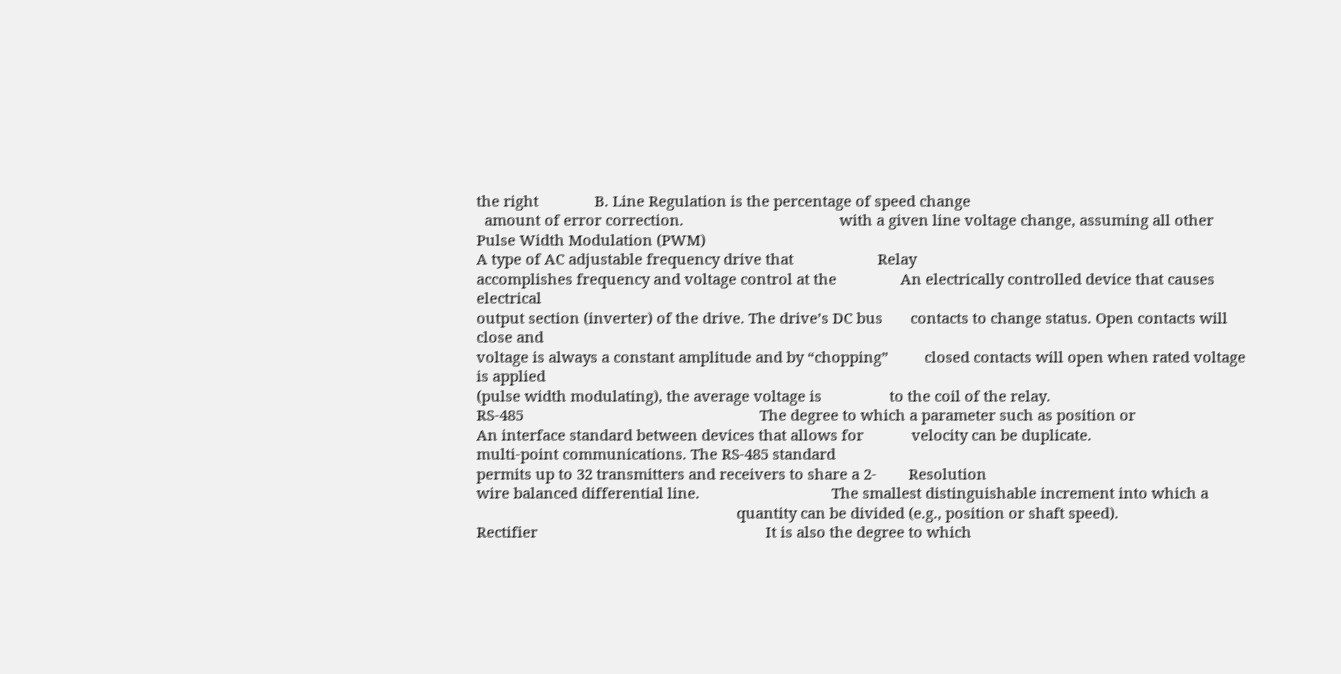the right              B. Line Regulation is the percentage of speed change
  amount of error correction.                                       with a given line voltage change, assuming all other
Pulse Width Modulation (PWM)
A type of AC adjustable frequency drive that                     Relay
accomplishes frequency and voltage control at the                An electrically controlled device that causes electrical
output section (inverter) of the drive. The drive’s DC bus       contacts to change status. Open contacts will close and
voltage is always a constant amplitude and by “chopping”         closed contacts will open when rated voltage is applied
(pulse width modulating), the average voltage is                 to the coil of the relay.
RS-485                                                           The degree to which a parameter such as position or
An interface standard between devices that allows for            velocity can be duplicate.
multi-point communications. The RS-485 standard
permits up to 32 transmitters and receivers to share a 2-        Resolution
wire balanced differential line.                                 The smallest distinguishable increment into which a
                                                                 quantity can be divided (e.g., position or shaft speed).
Rectifier                                                         It is also the degree to which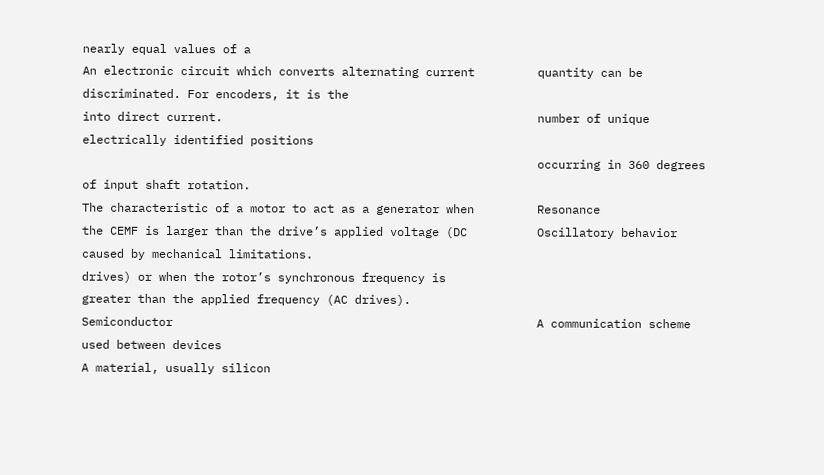nearly equal values of a
An electronic circuit which converts alternating current         quantity can be discriminated. For encoders, it is the
into direct current.                                             number of unique electrically identified positions
                                                                 occurring in 360 degrees of input shaft rotation.
The characteristic of a motor to act as a generator when         Resonance
the CEMF is larger than the drive’s applied voltage (DC          Oscillatory behavior caused by mechanical limitations.
drives) or when the rotor’s synchronous frequency is
greater than the applied frequency (AC drives).
Semiconductor                                                    A communication scheme used between devices
A material, usually silicon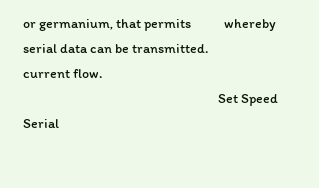or germanium, that permits           whereby serial data can be transmitted.
current flow.
                                                                 Set Speed
Serial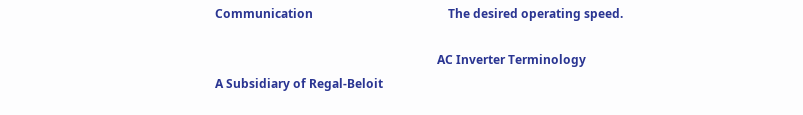Communication                                             The desired operating speed.

                                                                          AC Inverter Terminology
A Subsidiary of Regal-Beloit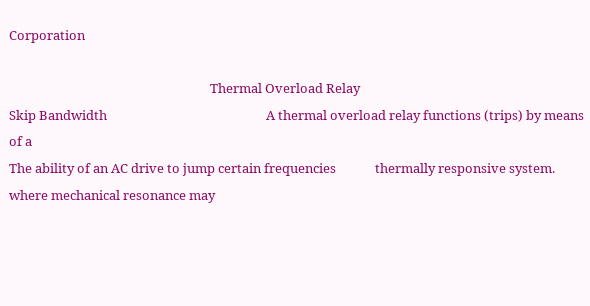Corporation

                                                                   Thermal Overload Relay
Skip Bandwidth                                                     A thermal overload relay functions (trips) by means of a
The ability of an AC drive to jump certain frequencies             thermally responsive system.
where mechanical resonance may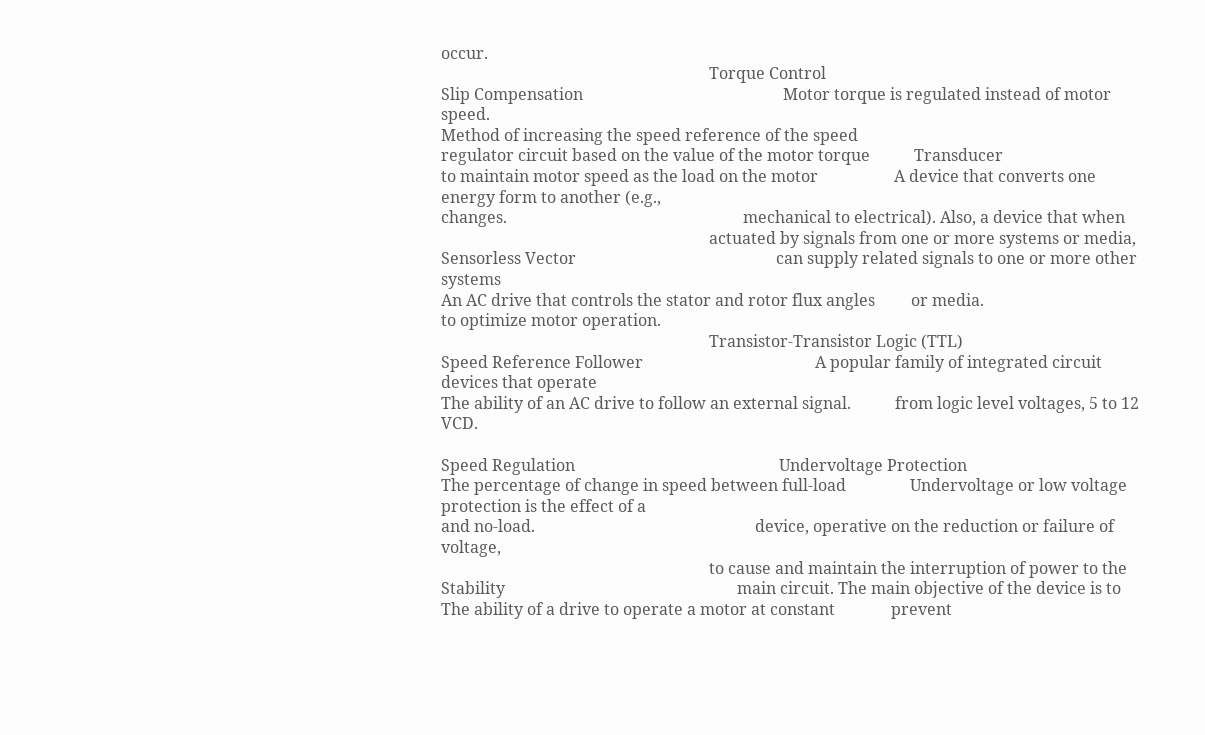occur.
                                                                   Torque Control
Slip Compensation                                                  Motor torque is regulated instead of motor speed.
Method of increasing the speed reference of the speed
regulator circuit based on the value of the motor torque           Transducer
to maintain motor speed as the load on the motor                   A device that converts one energy form to another (e.g.,
changes.                                                           mechanical to electrical). Also, a device that when
                                                                   actuated by signals from one or more systems or media,
Sensorless Vector                                                  can supply related signals to one or more other systems
An AC drive that controls the stator and rotor flux angles         or media.
to optimize motor operation.
                                                                   Transistor-Transistor Logic (TTL)
Speed Reference Follower                                           A popular family of integrated circuit devices that operate
The ability of an AC drive to follow an external signal.           from logic level voltages, 5 to 12 VCD.

Speed Regulation                                                   Undervoltage Protection
The percentage of change in speed between full-load                Undervoltage or low voltage protection is the effect of a
and no-load.                                                       device, operative on the reduction or failure of voltage,
                                                                   to cause and maintain the interruption of power to the
Stability                                                          main circuit. The main objective of the device is to
The ability of a drive to operate a motor at constant              prevent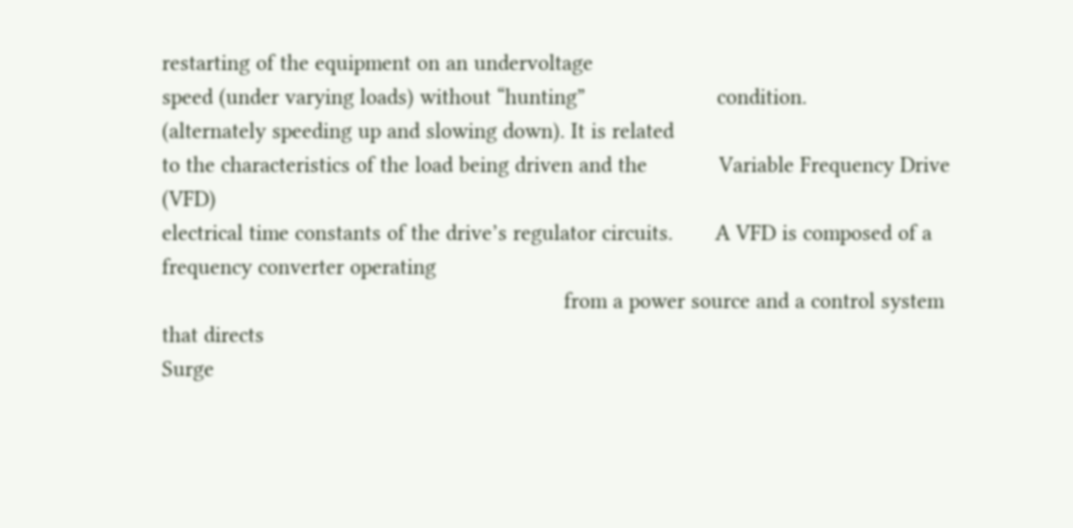restarting of the equipment on an undervoltage
speed (under varying loads) without “hunting”                      condition.
(alternately speeding up and slowing down). It is related
to the characteristics of the load being driven and the            Variable Frequency Drive (VFD)
electrical time constants of the drive’s regulator circuits.       A VFD is composed of a frequency converter operating
                                                                   from a power source and a control system that directs
Surge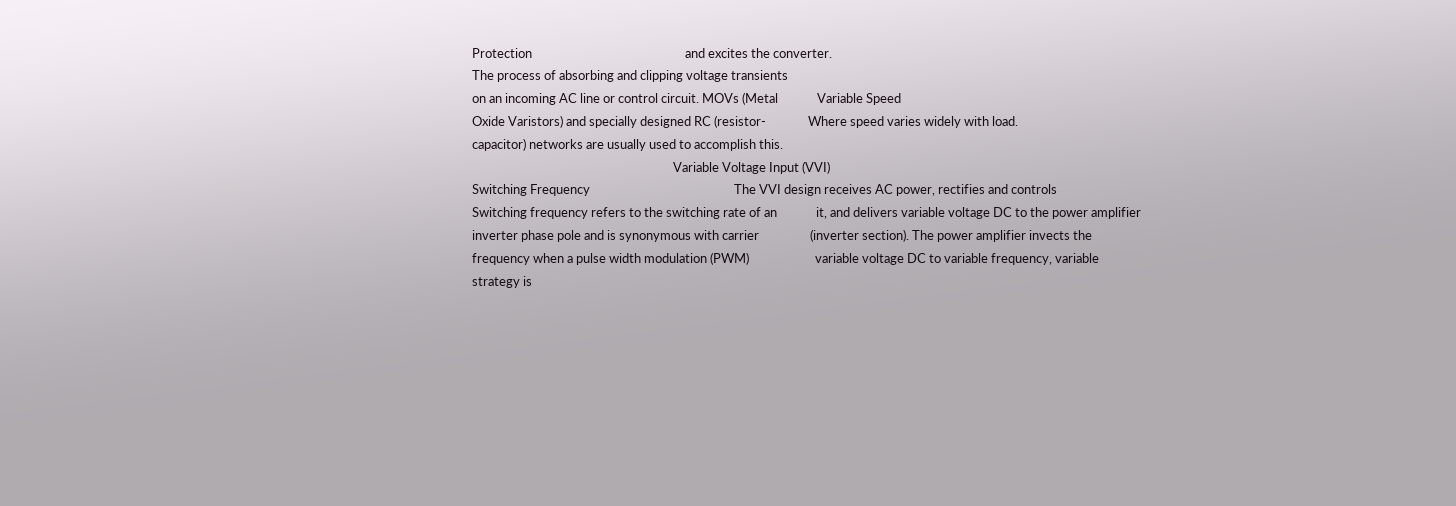Protection                                                   and excites the converter.
The process of absorbing and clipping voltage transients
on an incoming AC line or control circuit. MOVs (Metal             Variable Speed
Oxide Varistors) and specially designed RC (resistor-              Where speed varies widely with load.
capacitor) networks are usually used to accomplish this.
                                                                   Variable Voltage Input (VVI)
Switching Frequency                                                The VVI design receives AC power, rectifies and controls
Switching frequency refers to the switching rate of an             it, and delivers variable voltage DC to the power amplifier
inverter phase pole and is synonymous with carrier                 (inverter section). The power amplifier invects the
frequency when a pulse width modulation (PWM)                      variable voltage DC to variable frequency, variable
strategy is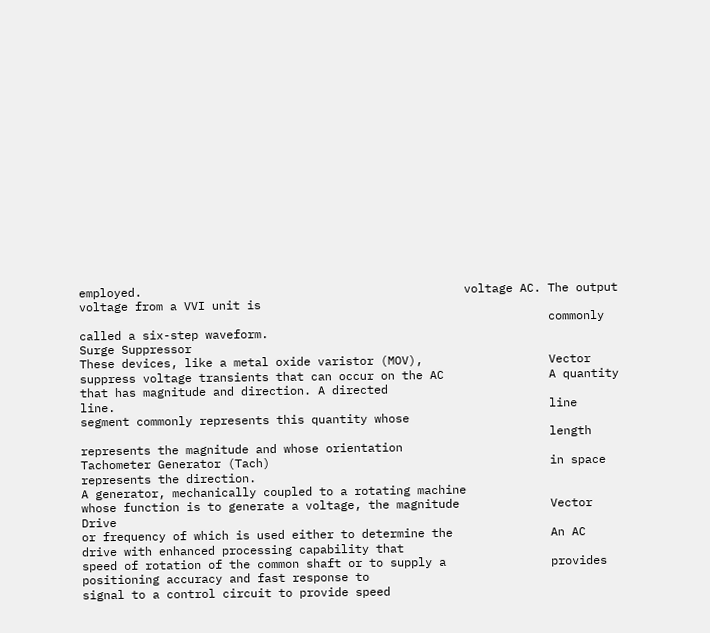employed.                                              voltage AC. The output voltage from a VVI unit is
                                                                   commonly called a six-step waveform.
Surge Suppressor
These devices, like a metal oxide varistor (MOV),                  Vector
suppress voltage transients that can occur on the AC               A quantity that has magnitude and direction. A directed
line.                                                              line segment commonly represents this quantity whose
                                                                   length represents the magnitude and whose orientation
Tachometer Generator (Tach)                                        in space represents the direction.
A generator, mechanically coupled to a rotating machine
whose function is to generate a voltage, the magnitude             Vector Drive
or frequency of which is used either to determine the              An AC drive with enhanced processing capability that
speed of rotation of the common shaft or to supply a               provides positioning accuracy and fast response to
signal to a control circuit to provide speed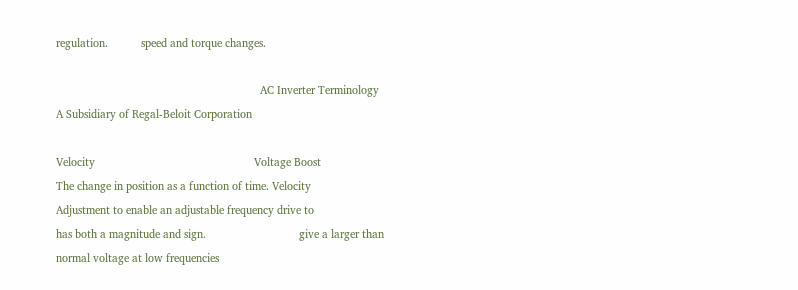regulation.           speed and torque changes.

                                                                    AC Inverter Terminology
A Subsidiary of Regal-Beloit Corporation

Velocity                                                     Voltage Boost
The change in position as a function of time. Velocity       Adjustment to enable an adjustable frequency drive to
has both a magnitude and sign.                               give a larger than normal voltage at low frequencies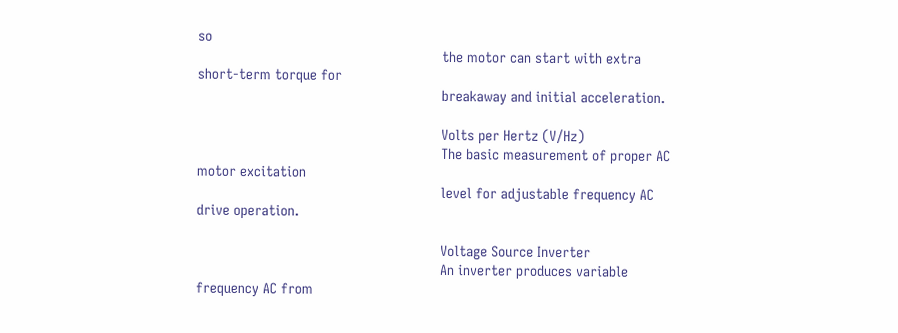so
                                                             the motor can start with extra short-term torque for
                                                             breakaway and initial acceleration.

                                                             Volts per Hertz (V/Hz)
                                                             The basic measurement of proper AC motor excitation
                                                             level for adjustable frequency AC drive operation.

                                                             Voltage Source Inverter
                                                             An inverter produces variable frequency AC from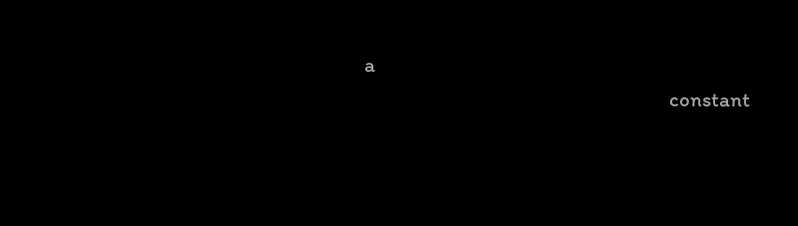a
                                                             constant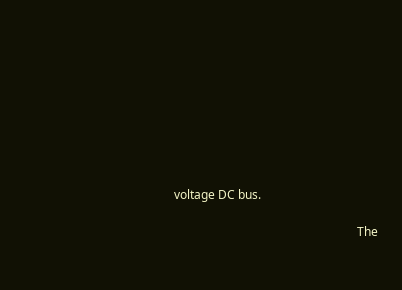voltage DC bus.

                                                             The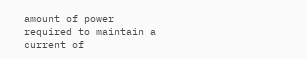amount of power required to maintain a current of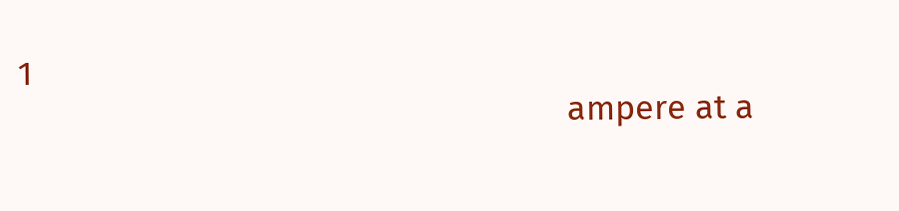1
                                                             ampere at a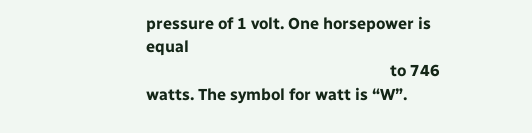pressure of 1 volt. One horsepower is equal
                                                             to 746 watts. The symbol for watt is “W”.